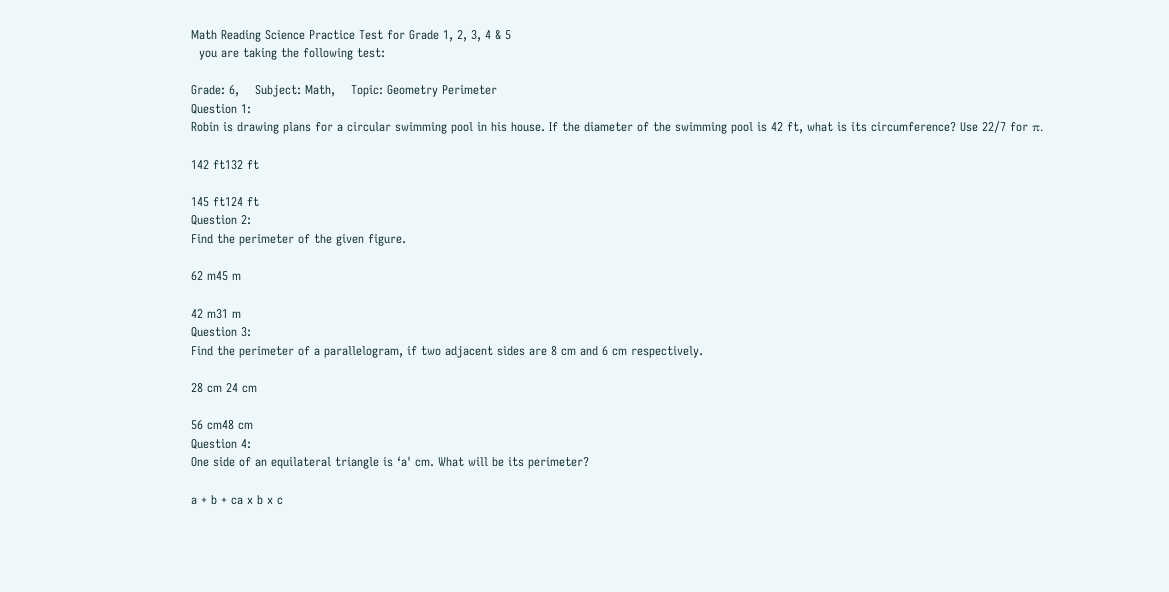Math Reading Science Practice Test for Grade 1, 2, 3, 4 & 5
  you are taking the following test:

Grade: 6,    Subject: Math,    Topic: Geometry Perimeter
Question 1:
Robin is drawing plans for a circular swimming pool in his house. If the diameter of the swimming pool is 42 ft, what is its circumference? Use 22/7 for π.

142 ft132 ft

145 ft124 ft
Question 2:
Find the perimeter of the given figure.

62 m45 m

42 m31 m
Question 3:
Find the perimeter of a parallelogram, if two adjacent sides are 8 cm and 6 cm respectively.

28 cm 24 cm

56 cm48 cm
Question 4:
One side of an equilateral triangle is ‘a' cm. What will be its perimeter?

a + b + ca x b x c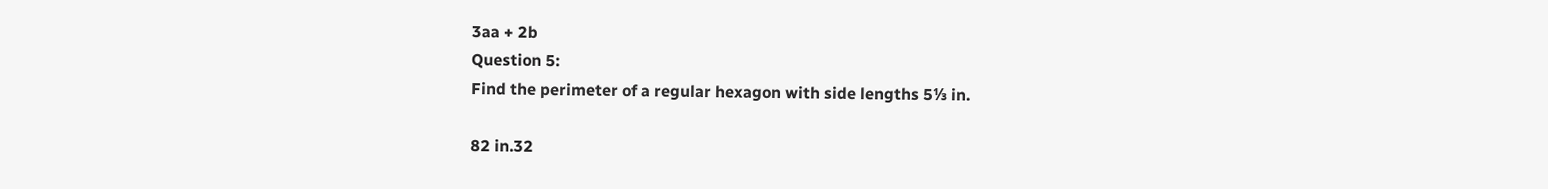3aa + 2b
Question 5:
Find the perimeter of a regular hexagon with side lengths 5⅓ in.

82 in.32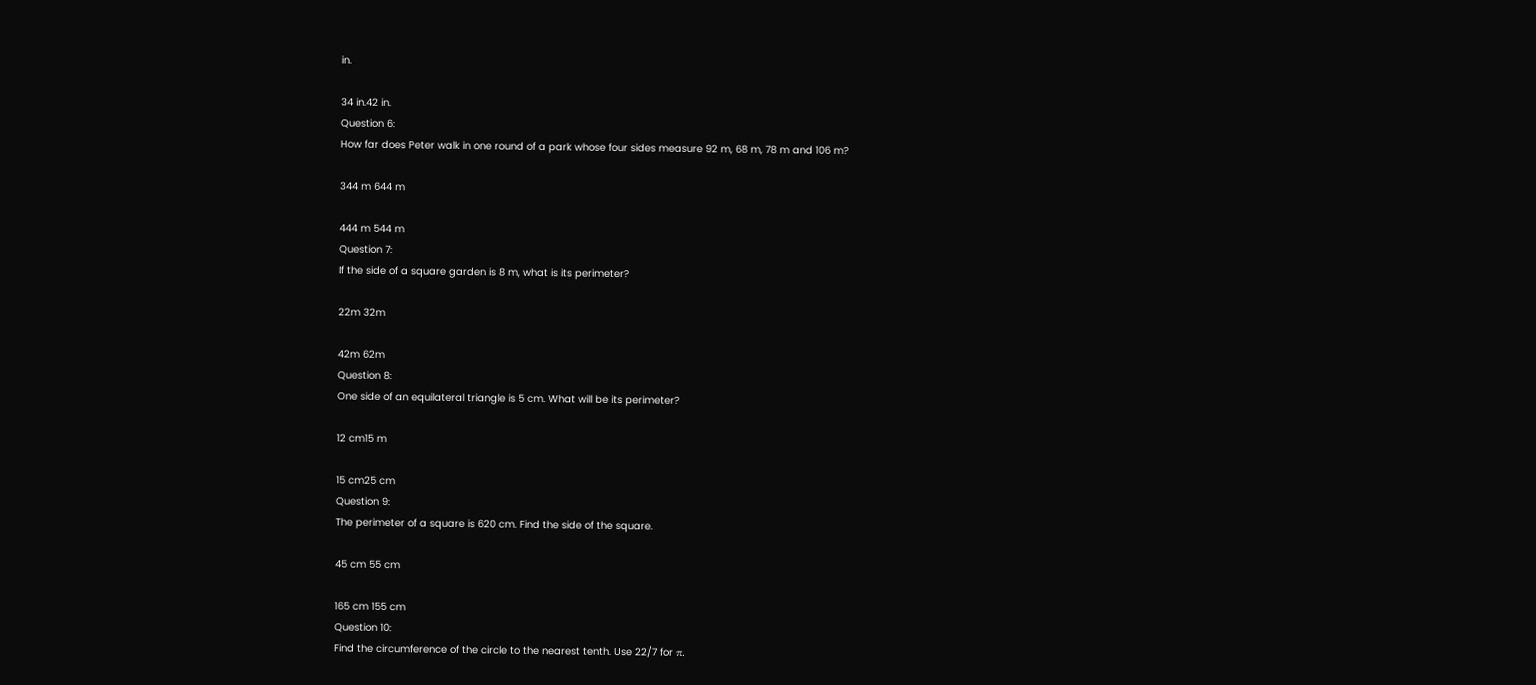in.

34 in.42 in.
Question 6:
How far does Peter walk in one round of a park whose four sides measure 92 m, 68 m, 78 m and 106 m?

344 m 644 m

444 m 544 m
Question 7:
If the side of a square garden is 8 m, what is its perimeter?

22m 32m

42m 62m
Question 8:
One side of an equilateral triangle is 5 cm. What will be its perimeter?

12 cm15 m

15 cm25 cm
Question 9:
The perimeter of a square is 620 cm. Find the side of the square.

45 cm 55 cm

165 cm 155 cm
Question 10:
Find the circumference of the circle to the nearest tenth. Use 22/7 for π.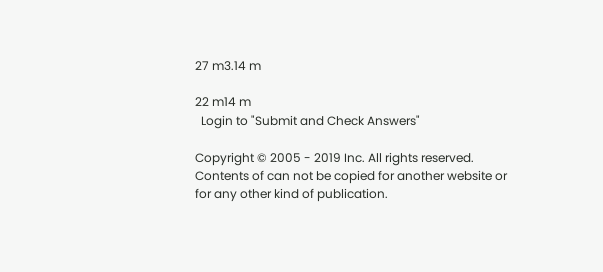27 m3.14 m

22 m14 m
  Login to "Submit and Check Answers"

Copyright © 2005 - 2019 Inc. All rights reserved.
Contents of can not be copied for another website or for any other kind of publication.